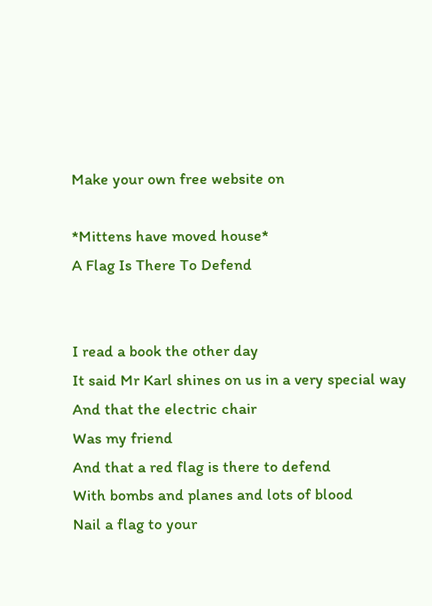Make your own free website on

*Mittens have moved house*
A Flag Is There To Defend


I read a book the other day
It said Mr Karl shines on us in a very special way
And that the electric chair
Was my friend
And that a red flag is there to defend
With bombs and planes and lots of blood
Nail a flag to your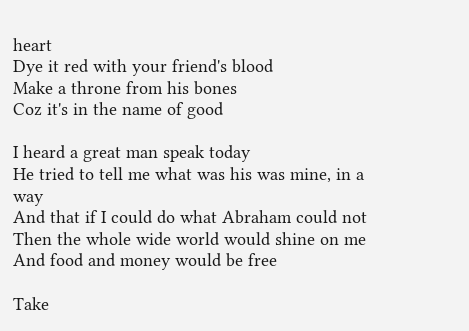heart
Dye it red with your friend's blood
Make a throne from his bones
Coz it's in the name of good

I heard a great man speak today
He tried to tell me what was his was mine, in a way
And that if I could do what Abraham could not
Then the whole wide world would shine on me
And food and money would be free

Take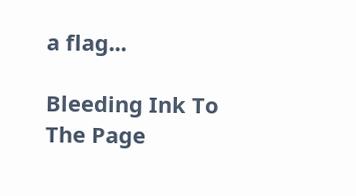a flag...

Bleeding Ink To The Page